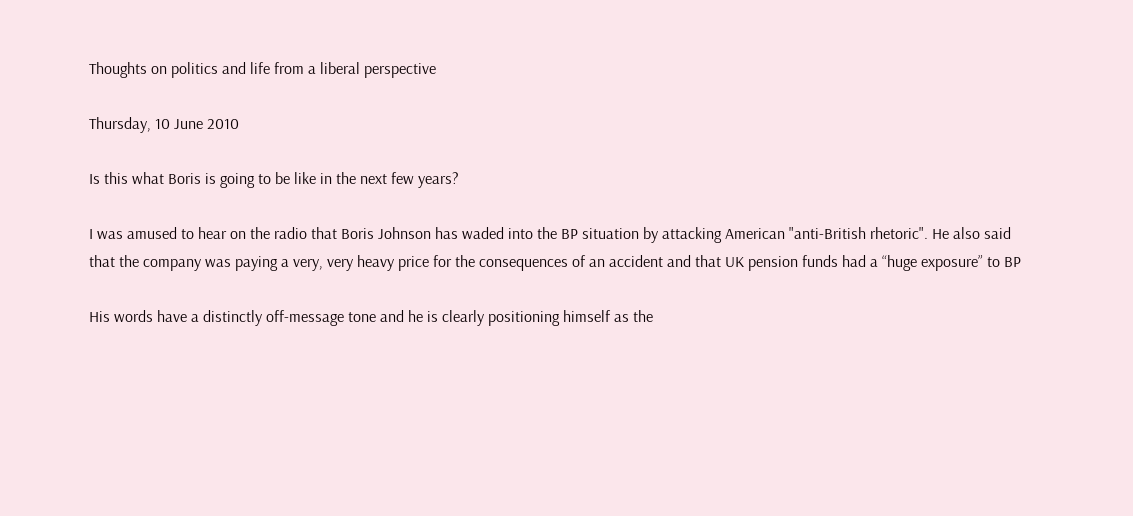Thoughts on politics and life from a liberal perspective

Thursday, 10 June 2010

Is this what Boris is going to be like in the next few years?

I was amused to hear on the radio that Boris Johnson has waded into the BP situation by attacking American "anti-British rhetoric". He also said that the company was paying a very, very heavy price for the consequences of an accident and that UK pension funds had a “huge exposure” to BP

His words have a distinctly off-message tone and he is clearly positioning himself as the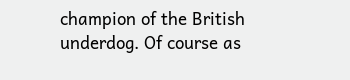champion of the British underdog. Of course as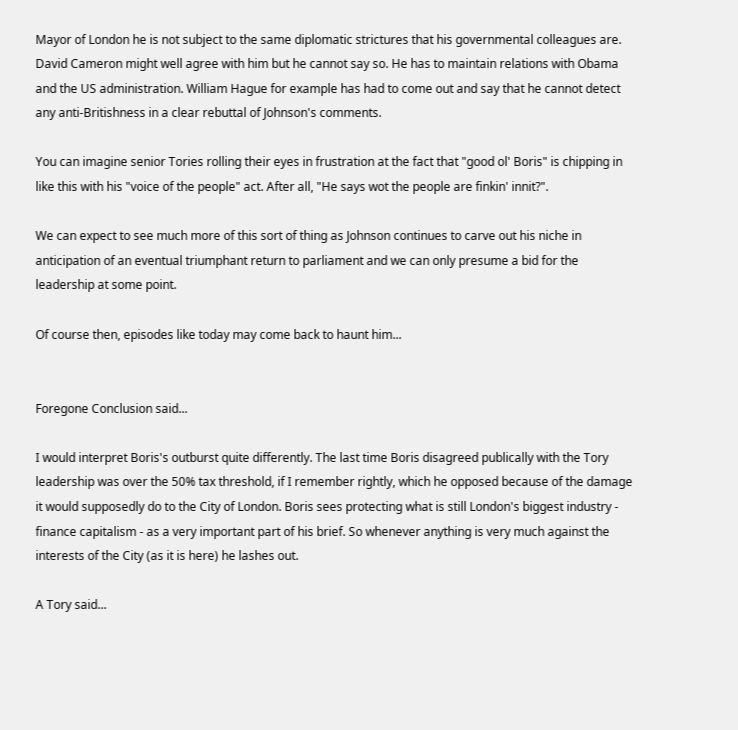Mayor of London he is not subject to the same diplomatic strictures that his governmental colleagues are. David Cameron might well agree with him but he cannot say so. He has to maintain relations with Obama and the US administration. William Hague for example has had to come out and say that he cannot detect any anti-Britishness in a clear rebuttal of Johnson's comments.

You can imagine senior Tories rolling their eyes in frustration at the fact that "good ol' Boris" is chipping in like this with his "voice of the people" act. After all, "He says wot the people are finkin' innit?".

We can expect to see much more of this sort of thing as Johnson continues to carve out his niche in anticipation of an eventual triumphant return to parliament and we can only presume a bid for the leadership at some point.

Of course then, episodes like today may come back to haunt him...


Foregone Conclusion said...

I would interpret Boris's outburst quite differently. The last time Boris disagreed publically with the Tory leadership was over the 50% tax threshold, if I remember rightly, which he opposed because of the damage it would supposedly do to the City of London. Boris sees protecting what is still London's biggest industry - finance capitalism - as a very important part of his brief. So whenever anything is very much against the interests of the City (as it is here) he lashes out.

A Tory said...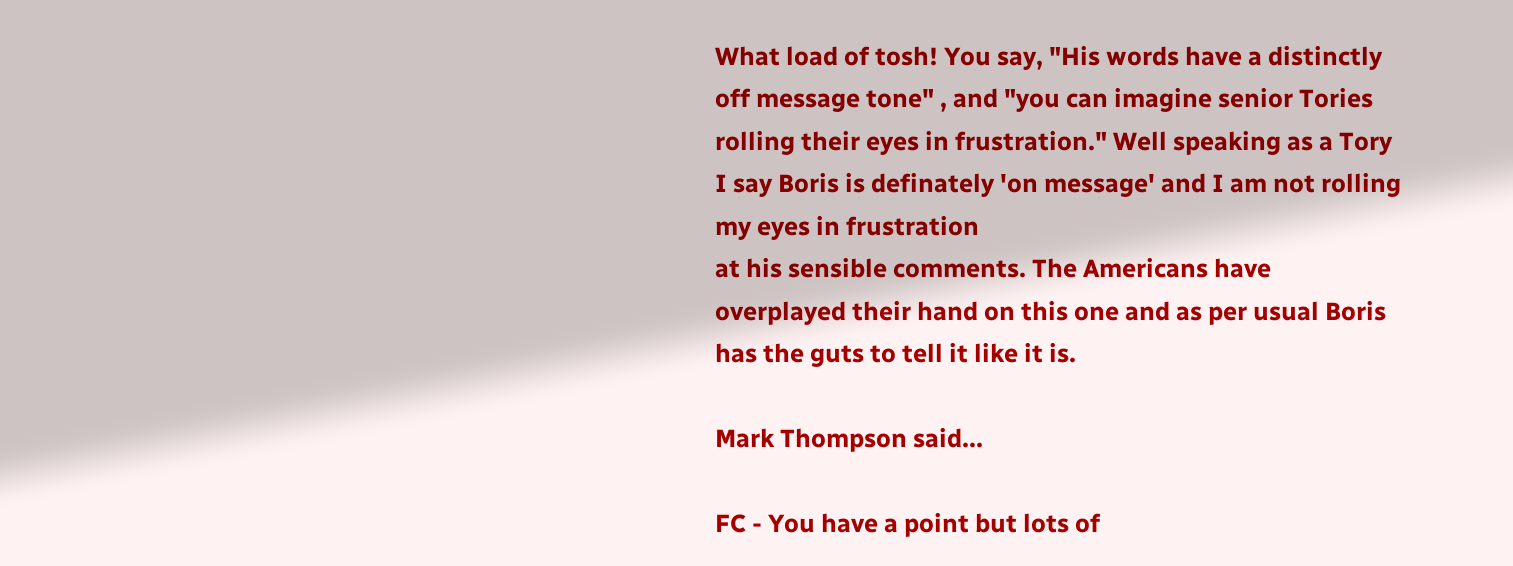What load of tosh! You say, "His words have a distinctly off message tone" , and "you can imagine senior Tories rolling their eyes in frustration." Well speaking as a Tory I say Boris is definately 'on message' and I am not rolling my eyes in frustration
at his sensible comments. The Americans have overplayed their hand on this one and as per usual Boris has the guts to tell it like it is.

Mark Thompson said...

FC - You have a point but lots of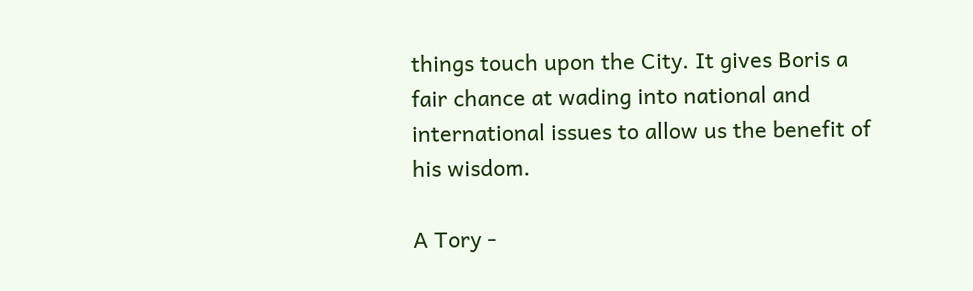things touch upon the City. It gives Boris a fair chance at wading into national and international issues to allow us the benefit of his wisdom.

A Tory -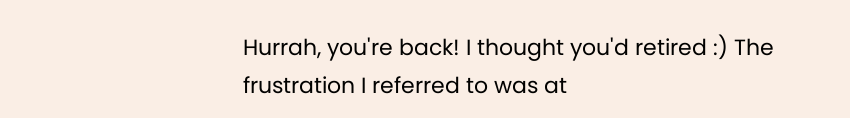Hurrah, you're back! I thought you'd retired :) The frustration I referred to was at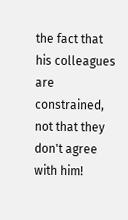the fact that his colleagues are constrained, not that they don't agree with him!